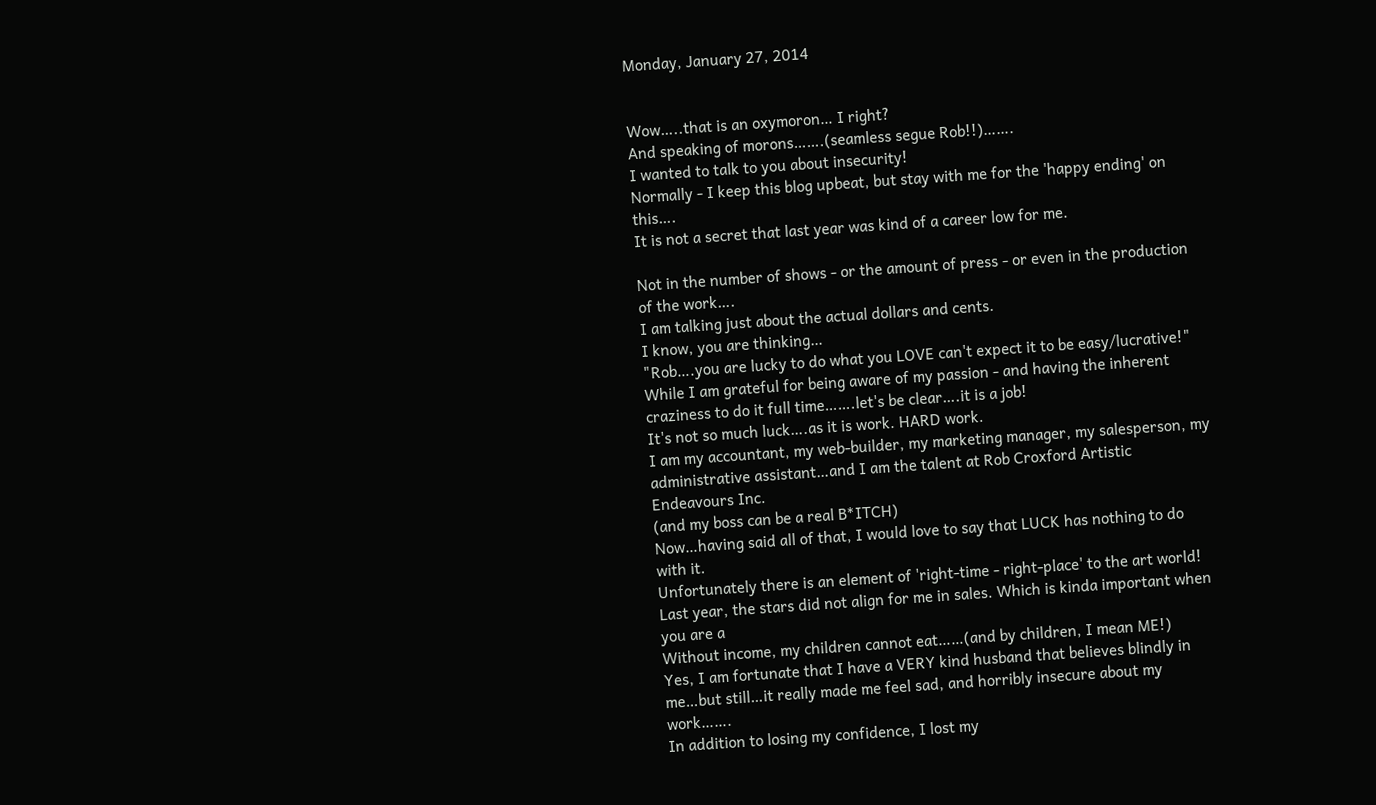Monday, January 27, 2014


Wow…..that is an oxymoron… I right?
And speaking of morons…….(seamless segue Rob!!)…….
I wanted to talk to you about insecurity!
Normally - I keep this blog upbeat, but stay with me for the 'happy ending' on this….
It is not a secret that last year was kind of a career low for me.

Not in the number of shows - or the amount of press - or even in the production of the work….
I am talking just about the actual dollars and cents.
I know, you are thinking…
"Rob….you are lucky to do what you LOVE can't expect it to be easy/lucrative!"
While I am grateful for being aware of my passion - and having the inherent craziness to do it full time…….let's be clear….it is a job!
It's not so much luck….as it is work. HARD work.
I am my accountant, my web-builder, my marketing manager, my salesperson, my administrative assistant…and I am the talent at Rob Croxford Artistic Endeavours Inc.
(and my boss can be a real B*ITCH)
Now…having said all of that, I would love to say that LUCK has nothing to do with it.
Unfortunately there is an element of 'right-time - right-place' to the art world!
Last year, the stars did not align for me in sales. Which is kinda important when you are a
Without income, my children cannot eat……(and by children, I mean ME!)
Yes, I am fortunate that I have a VERY kind husband that believes blindly in me…but still…it really made me feel sad, and horribly insecure about my work…….
In addition to losing my confidence, I lost my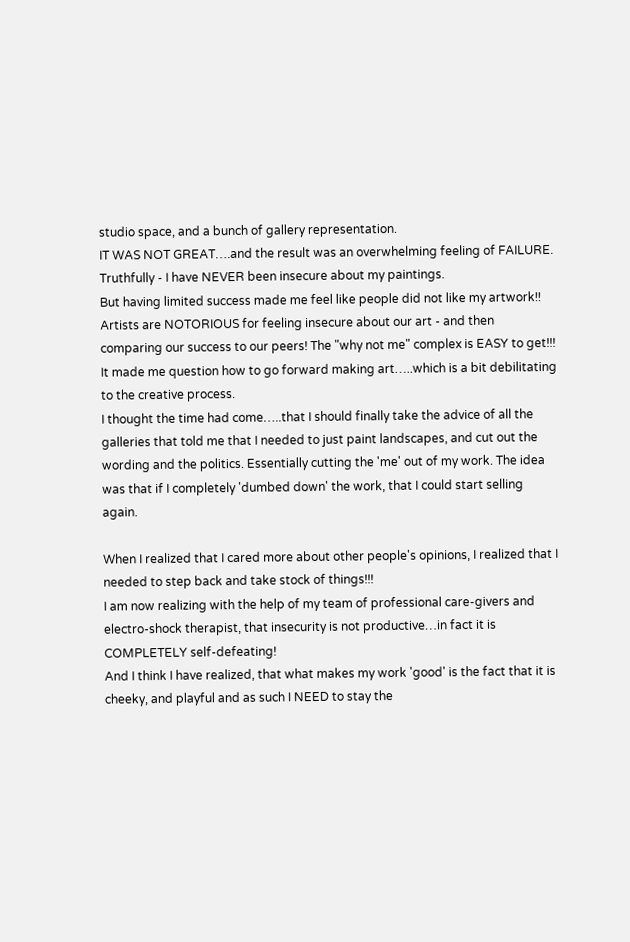studio space, and a bunch of gallery representation.
IT WAS NOT GREAT….and the result was an overwhelming feeling of FAILURE.
Truthfully - I have NEVER been insecure about my paintings.
But having limited success made me feel like people did not like my artwork!!
Artists are NOTORIOUS for feeling insecure about our art - and then comparing our success to our peers! The "why not me" complex is EASY to get!!!
It made me question how to go forward making art…..which is a bit debilitating to the creative process.
I thought the time had come…..that I should finally take the advice of all the galleries that told me that I needed to just paint landscapes, and cut out the wording and the politics. Essentially cutting the 'me' out of my work. The idea was that if I completely 'dumbed down' the work, that I could start selling again.

When I realized that I cared more about other people's opinions, I realized that I needed to step back and take stock of things!!!
I am now realizing with the help of my team of professional care-givers and electro-shock therapist, that insecurity is not productive…in fact it is COMPLETELY self-defeating!
And I think I have realized, that what makes my work 'good' is the fact that it is cheeky, and playful and as such I NEED to stay the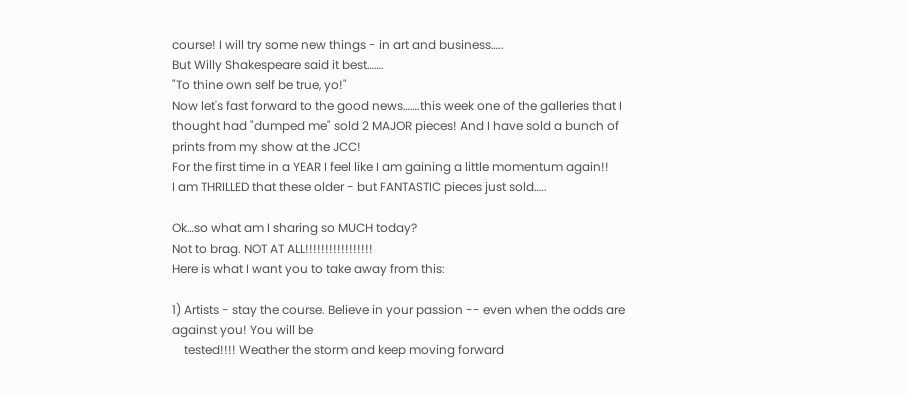course! I will try some new things - in art and business…..
But Willy Shakespeare said it best…….
"To thine own self be true, yo!"
Now let's fast forward to the good news…….this week one of the galleries that I thought had "dumped me" sold 2 MAJOR pieces! And I have sold a bunch of prints from my show at the JCC!
For the first time in a YEAR I feel like I am gaining a little momentum again!!
I am THRILLED that these older - but FANTASTIC pieces just sold…..

Ok…so what am I sharing so MUCH today?
Not to brag. NOT AT ALL!!!!!!!!!!!!!!!!!
Here is what I want you to take away from this:

1) Artists - stay the course. Believe in your passion -- even when the odds are against you! You will be
    tested!!!! Weather the storm and keep moving forward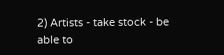2) Artists - take stock - be able to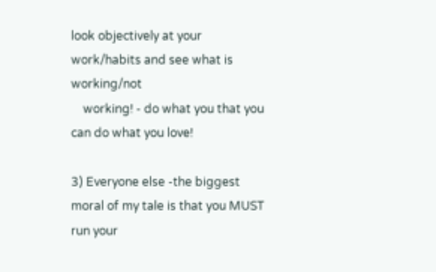look objectively at your work/habits and see what is working/not
    working! - do what you that you can do what you love!

3) Everyone else -the biggest moral of my tale is that you MUST run your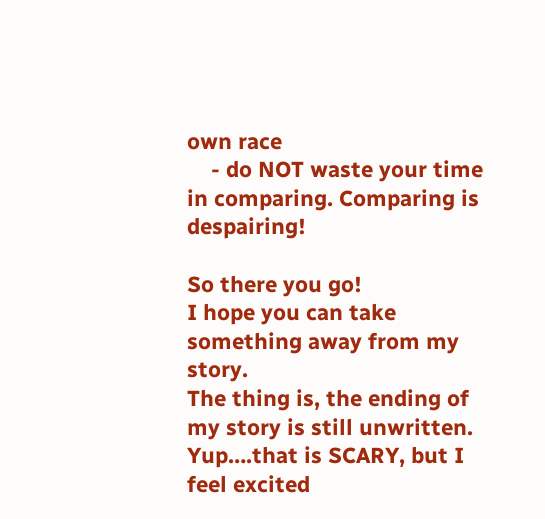own race
    - do NOT waste your time in comparing. Comparing is despairing!

So there you go!
I hope you can take something away from my story.
The thing is, the ending of my story is still unwritten. Yup….that is SCARY, but I feel excited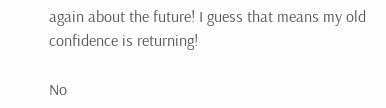again about the future! I guess that means my old confidence is returning!

No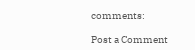comments:

Post a Comment